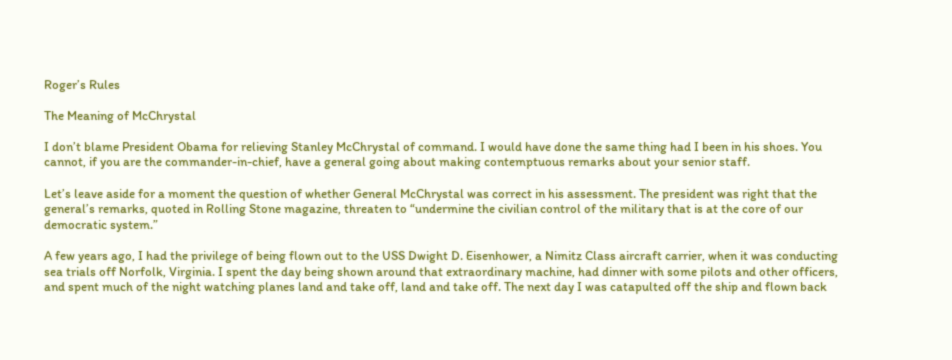Roger’s Rules

The Meaning of McChrystal

I don’t blame President Obama for relieving Stanley McChrystal of command. I would have done the same thing had I been in his shoes. You cannot, if you are the commander-in-chief, have a general going about making contemptuous remarks about your senior staff.

Let’s leave aside for a moment the question of whether General McChrystal was correct in his assessment. The president was right that the general’s remarks, quoted in Rolling Stone magazine, threaten to “undermine the civilian control of the military that is at the core of our democratic system.”

A few years ago, I had the privilege of being flown out to the USS Dwight D. Eisenhower, a Nimitz Class aircraft carrier, when it was conducting sea trials off Norfolk, Virginia. I spent the day being shown around that extraordinary machine, had dinner with some pilots and other officers, and spent much of the night watching planes land and take off, land and take off. The next day I was catapulted off the ship and flown back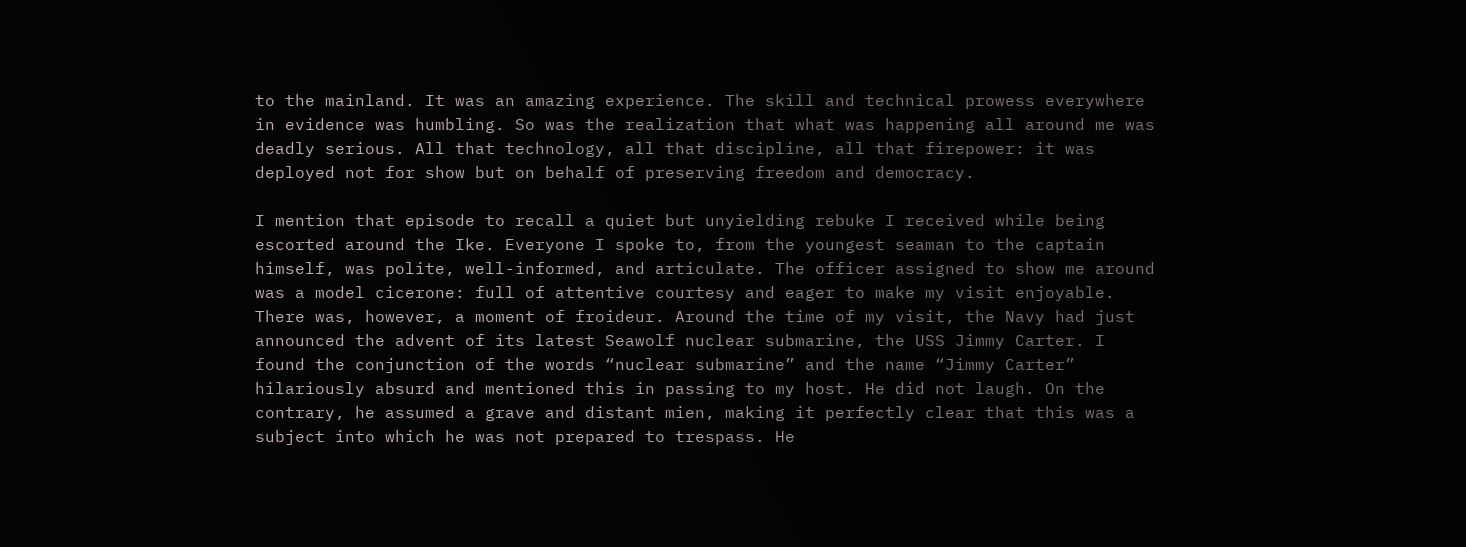to the mainland. It was an amazing experience. The skill and technical prowess everywhere in evidence was humbling. So was the realization that what was happening all around me was deadly serious. All that technology, all that discipline, all that firepower: it was deployed not for show but on behalf of preserving freedom and democracy.

I mention that episode to recall a quiet but unyielding rebuke I received while being escorted around the Ike. Everyone I spoke to, from the youngest seaman to the captain himself, was polite, well-informed, and articulate. The officer assigned to show me around was a model cicerone: full of attentive courtesy and eager to make my visit enjoyable. There was, however, a moment of froideur. Around the time of my visit, the Navy had just announced the advent of its latest Seawolf nuclear submarine, the USS Jimmy Carter. I found the conjunction of the words “nuclear submarine” and the name “Jimmy Carter” hilariously absurd and mentioned this in passing to my host. He did not laugh. On the contrary, he assumed a grave and distant mien, making it perfectly clear that this was a subject into which he was not prepared to trespass. He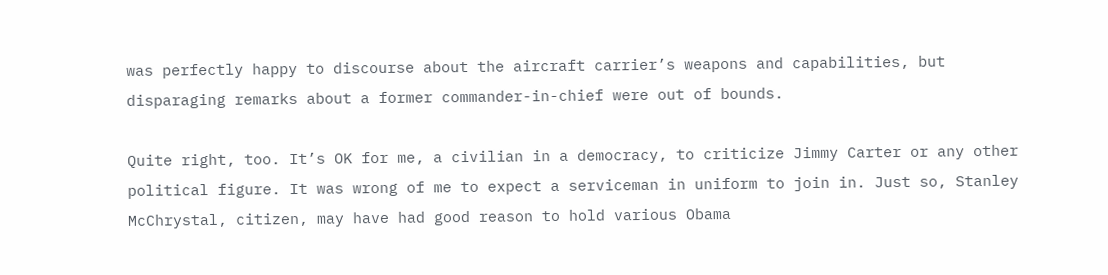was perfectly happy to discourse about the aircraft carrier’s weapons and capabilities, but disparaging remarks about a former commander-in-chief were out of bounds.

Quite right, too. It’s OK for me, a civilian in a democracy, to criticize Jimmy Carter or any other political figure. It was wrong of me to expect a serviceman in uniform to join in. Just so, Stanley McChrystal, citizen, may have had good reason to hold various Obama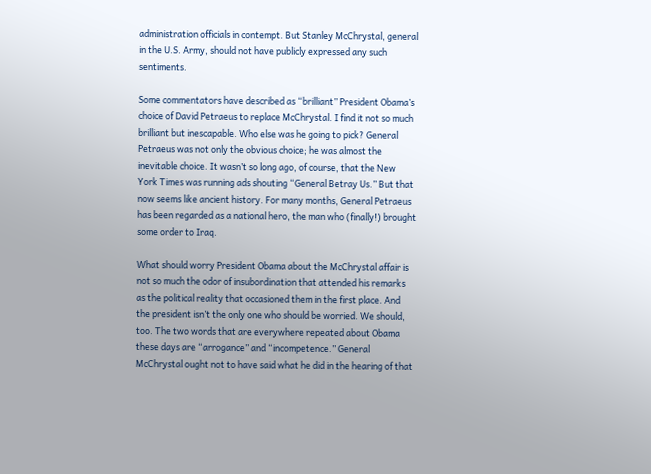administration officials in contempt. But Stanley McChrystal, general in the U.S. Army, should not have publicly expressed any such sentiments.

Some commentators have described as “brilliant” President Obama’s choice of David Petraeus to replace McChrystal. I find it not so much brilliant but inescapable. Who else was he going to pick? General Petraeus was not only the obvious choice; he was almost the inevitable choice. It wasn’t so long ago, of course, that the New York Times was running ads shouting “General Betray Us.” But that now seems like ancient history. For many months, General Petraeus has been regarded as a national hero, the man who (finally!) brought some order to Iraq.

What should worry President Obama about the McChrystal affair is not so much the odor of insubordination that attended his remarks as the political reality that occasioned them in the first place. And the president isn’t the only one who should be worried. We should, too. The two words that are everywhere repeated about Obama these days are “arrogance” and “incompetence.” General McChrystal ought not to have said what he did in the hearing of that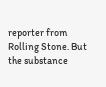reporter from Rolling Stone. But the substance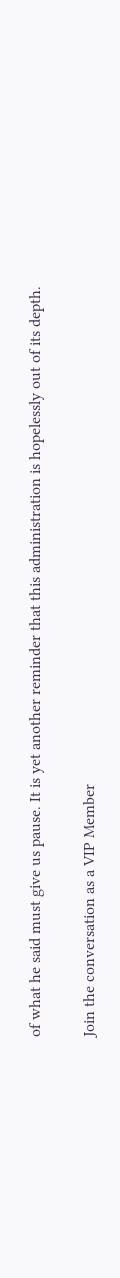of what he said must give us pause. It is yet another reminder that this administration is hopelessly out of its depth.

Join the conversation as a VIP Member